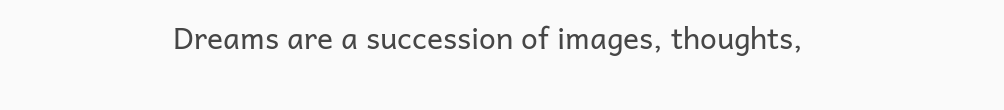Dreams are a succession of images, thoughts,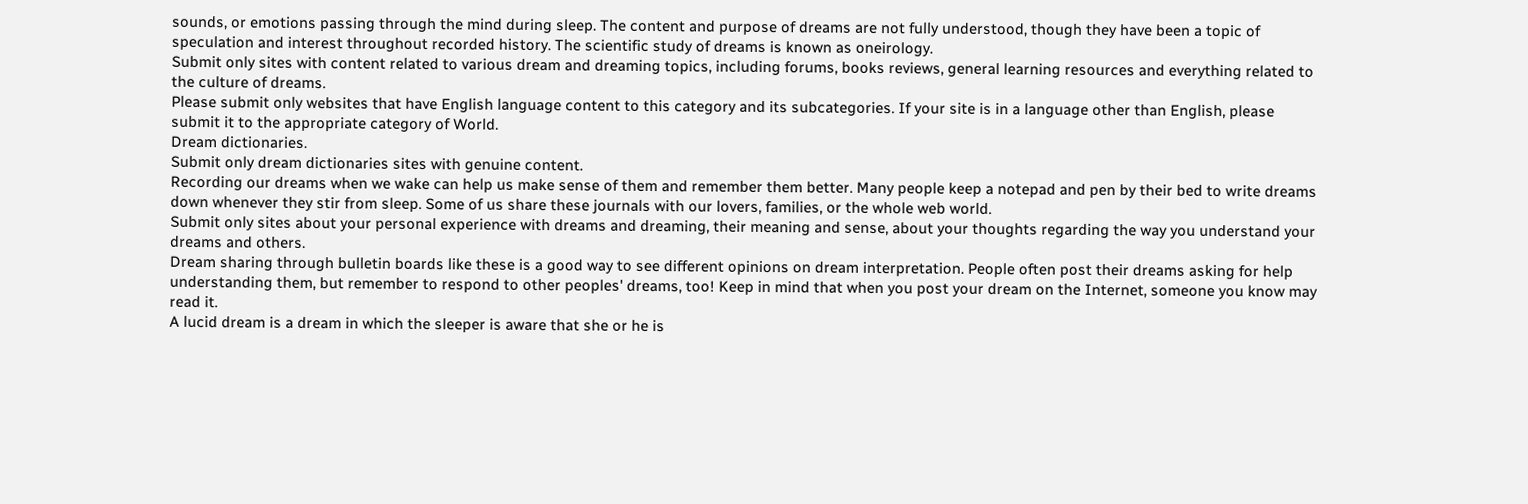sounds, or emotions passing through the mind during sleep. The content and purpose of dreams are not fully understood, though they have been a topic of speculation and interest throughout recorded history. The scientific study of dreams is known as oneirology.
Submit only sites with content related to various dream and dreaming topics, including forums, books reviews, general learning resources and everything related to the culture of dreams.
Please submit only websites that have English language content to this category and its subcategories. If your site is in a language other than English, please submit it to the appropriate category of World.
Dream dictionaries.
Submit only dream dictionaries sites with genuine content.
Recording our dreams when we wake can help us make sense of them and remember them better. Many people keep a notepad and pen by their bed to write dreams down whenever they stir from sleep. Some of us share these journals with our lovers, families, or the whole web world.
Submit only sites about your personal experience with dreams and dreaming, their meaning and sense, about your thoughts regarding the way you understand your dreams and others.
Dream sharing through bulletin boards like these is a good way to see different opinions on dream interpretation. People often post their dreams asking for help understanding them, but remember to respond to other peoples' dreams, too! Keep in mind that when you post your dream on the Internet, someone you know may read it.
A lucid dream is a dream in which the sleeper is aware that she or he is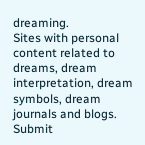dreaming.
Sites with personal content related to dreams, dream interpretation, dream symbols, dream journals and blogs.
Submit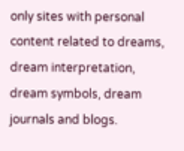only sites with personal content related to dreams, dream interpretation, dream symbols, dream journals and blogs.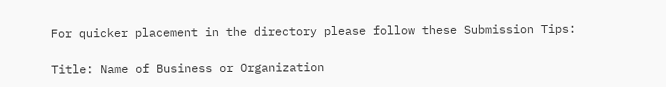For quicker placement in the directory please follow these Submission Tips:

Title: Name of Business or Organization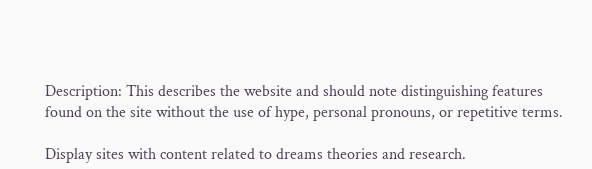Description: This describes the website and should note distinguishing features found on the site without the use of hype, personal pronouns, or repetitive terms.

Display sites with content related to dreams theories and research.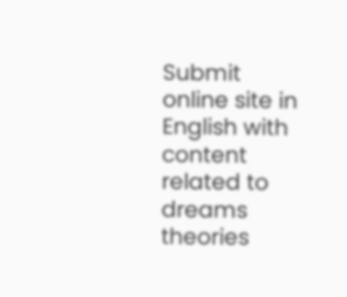Submit online site in English with content related to dreams theories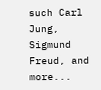such Carl Jung, Sigmund Freud, and more...